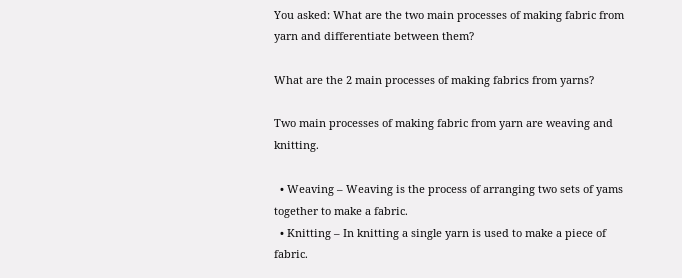You asked: What are the two main processes of making fabric from yarn and differentiate between them?

What are the 2 main processes of making fabrics from yarns?

Two main processes of making fabric from yarn are weaving and knitting.

  • Weaving – Weaving is the process of arranging two sets of yams together to make a fabric.
  • Knitting – In knitting a single yarn is used to make a piece of fabric.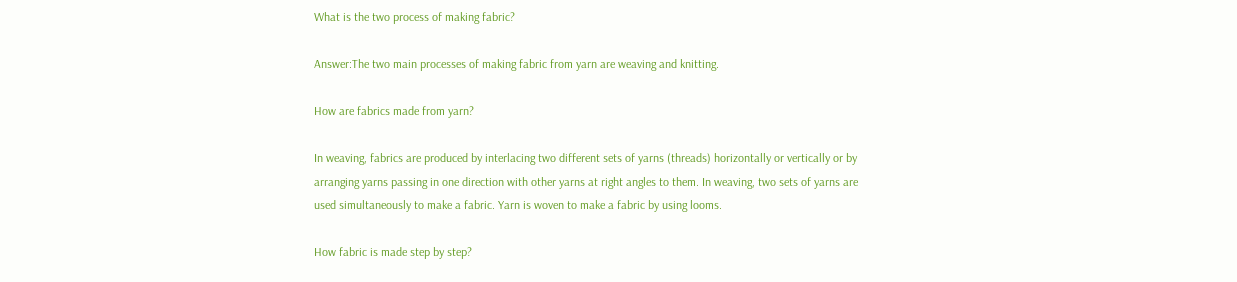What is the two process of making fabric?

Answer:The two main processes of making fabric from yarn are weaving and knitting.

How are fabrics made from yarn?

In weaving, fabrics are produced by interlacing two different sets of yarns (threads) horizontally or vertically or by arranging yarns passing in one direction with other yarns at right angles to them. In weaving, two sets of yarns are used simultaneously to make a fabric. Yarn is woven to make a fabric by using looms.

How fabric is made step by step?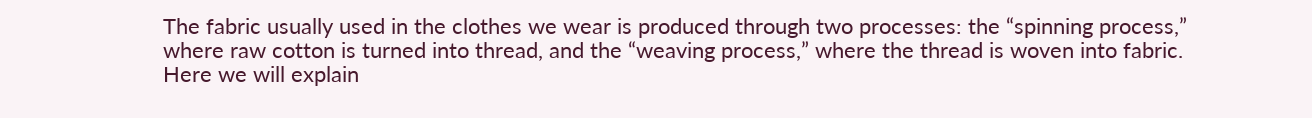The fabric usually used in the clothes we wear is produced through two processes: the “spinning process,” where raw cotton is turned into thread, and the “weaving process,” where the thread is woven into fabric. Here we will explain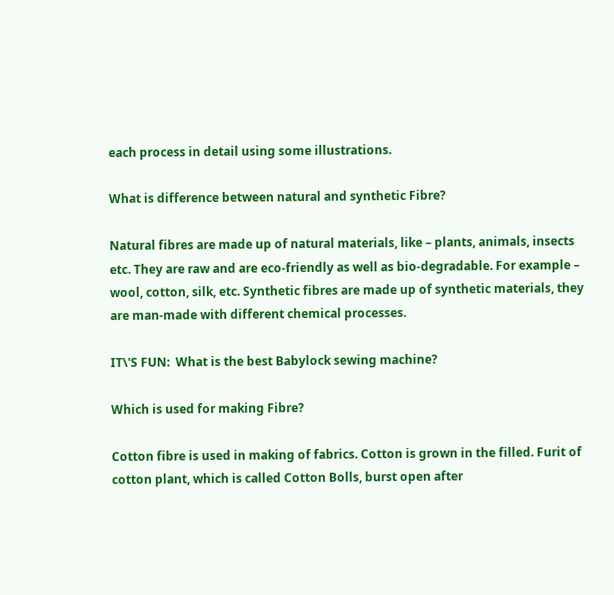each process in detail using some illustrations.

What is difference between natural and synthetic Fibre?

Natural fibres are made up of natural materials, like – plants, animals, insects etc. They are raw and are eco-friendly as well as bio-degradable. For example – wool, cotton, silk, etc. Synthetic fibres are made up of synthetic materials, they are man-made with different chemical processes.

IT\'S FUN:  What is the best Babylock sewing machine?

Which is used for making Fibre?

Cotton fibre is used in making of fabrics. Cotton is grown in the filled. Furit of cotton plant, which is called Cotton Bolls, burst open after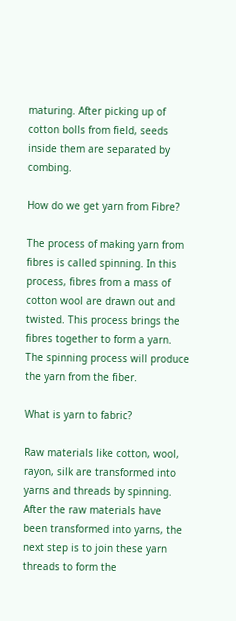maturing. After picking up of cotton bolls from field, seeds inside them are separated by combing.

How do we get yarn from Fibre?

The process of making yarn from fibres is called spinning. In this process, fibres from a mass of cotton wool are drawn out and twisted. This process brings the fibres together to form a yarn. The spinning process will produce the yarn from the fiber.

What is yarn to fabric?

Raw materials like cotton, wool, rayon, silk are transformed into yarns and threads by spinning. After the raw materials have been transformed into yarns, the next step is to join these yarn threads to form the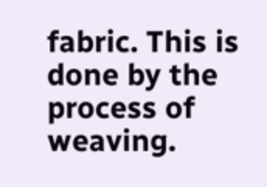fabric. This is done by the process of weaving.